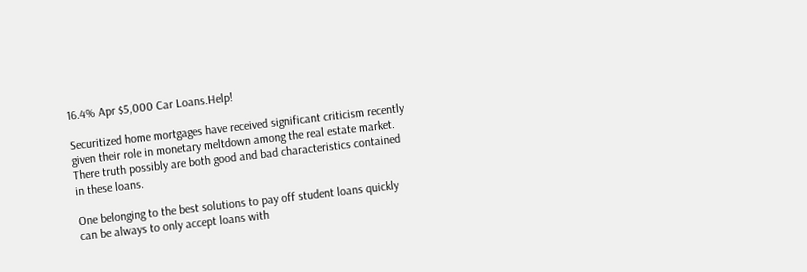16.4% Apr $5,000 Car Loans.Help!

Securitized home mortgages have received significant criticism recently given their role in monetary meltdown among the real estate market. There truth possibly are both good and bad characteristics contained in these loans.

One belonging to the best solutions to pay off student loans quickly can be always to only accept loans with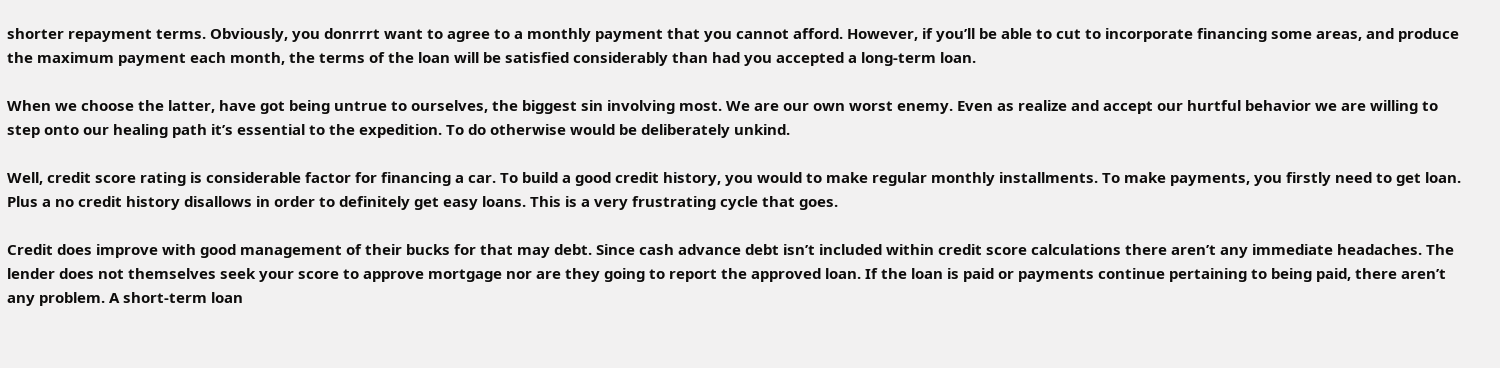shorter repayment terms. Obviously, you donrrrt want to agree to a monthly payment that you cannot afford. However, if you’ll be able to cut to incorporate financing some areas, and produce the maximum payment each month, the terms of the loan will be satisfied considerably than had you accepted a long-term loan.

When we choose the latter, have got being untrue to ourselves, the biggest sin involving most. We are our own worst enemy. Even as realize and accept our hurtful behavior we are willing to step onto our healing path it’s essential to the expedition. To do otherwise would be deliberately unkind.

Well, credit score rating is considerable factor for financing a car. To build a good credit history, you would to make regular monthly installments. To make payments, you firstly need to get loan. Plus a no credit history disallows in order to definitely get easy loans. This is a very frustrating cycle that goes.

Credit does improve with good management of their bucks for that may debt. Since cash advance debt isn’t included within credit score calculations there aren’t any immediate headaches. The lender does not themselves seek your score to approve mortgage nor are they going to report the approved loan. If the loan is paid or payments continue pertaining to being paid, there aren’t any problem. A short-term loan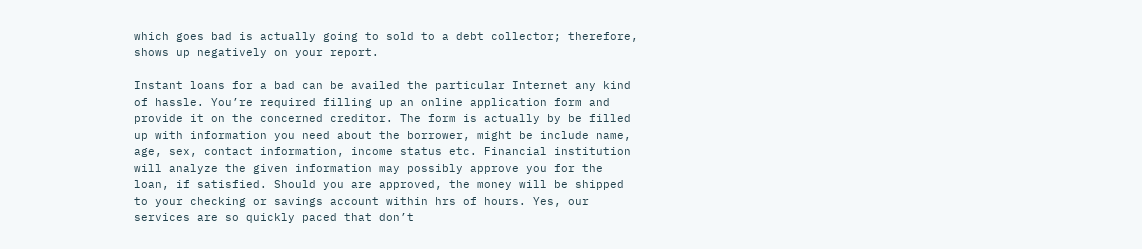which goes bad is actually going to sold to a debt collector; therefore, shows up negatively on your report.

Instant loans for a bad can be availed the particular Internet any kind of hassle. You’re required filling up an online application form and provide it on the concerned creditor. The form is actually by be filled up with information you need about the borrower, might be include name, age, sex, contact information, income status etc. Financial institution will analyze the given information may possibly approve you for the loan, if satisfied. Should you are approved, the money will be shipped to your checking or savings account within hrs of hours. Yes, our services are so quickly paced that don’t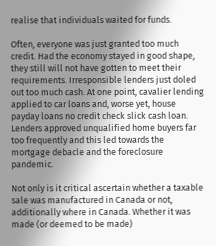realise that individuals waited for funds.

Often, everyone was just granted too much credit. Had the economy stayed in good shape, they still will not have gotten to meet their requirements. Irresponsible lenders just doled out too much cash. At one point, cavalier lending applied to car loans and, worse yet, house payday loans no credit check slick cash loan. Lenders approved unqualified home buyers far too frequently and this led towards the mortgage debacle and the foreclosure pandemic.

Not only is it critical ascertain whether a taxable sale was manufactured in Canada or not, additionally where in Canada. Whether it was made (or deemed to be made)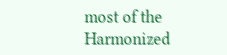most of the Harmonized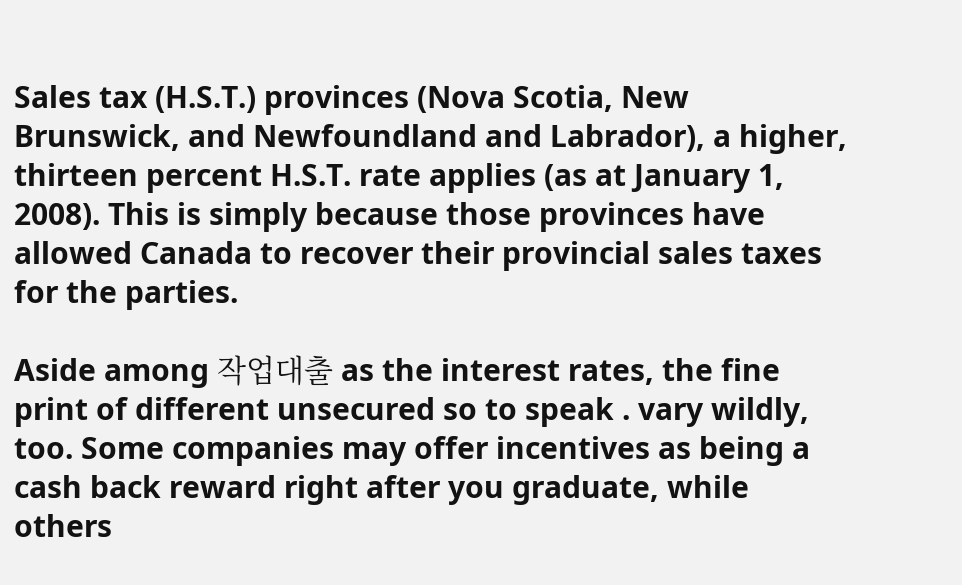Sales tax (H.S.T.) provinces (Nova Scotia, New Brunswick, and Newfoundland and Labrador), a higher, thirteen percent H.S.T. rate applies (as at January 1, 2008). This is simply because those provinces have allowed Canada to recover their provincial sales taxes for the parties.

Aside among 작업대출 as the interest rates, the fine print of different unsecured so to speak . vary wildly, too. Some companies may offer incentives as being a cash back reward right after you graduate, while others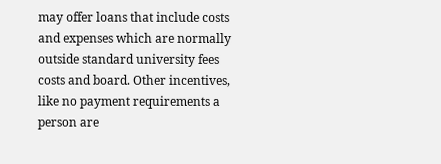may offer loans that include costs and expenses which are normally outside standard university fees costs and board. Other incentives, like no payment requirements a person are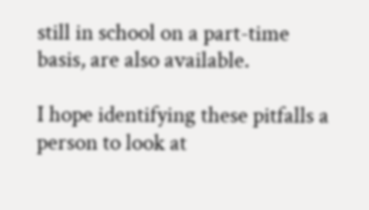still in school on a part-time basis, are also available.

I hope identifying these pitfalls a person to look at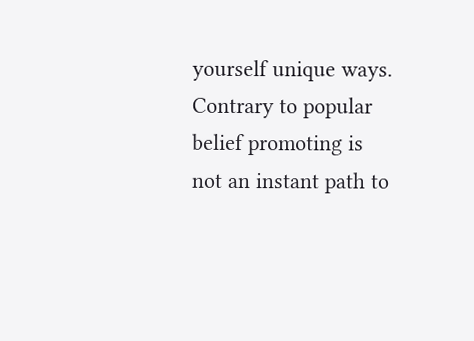yourself unique ways. Contrary to popular belief promoting is not an instant path to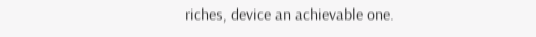riches, device an achievable one.